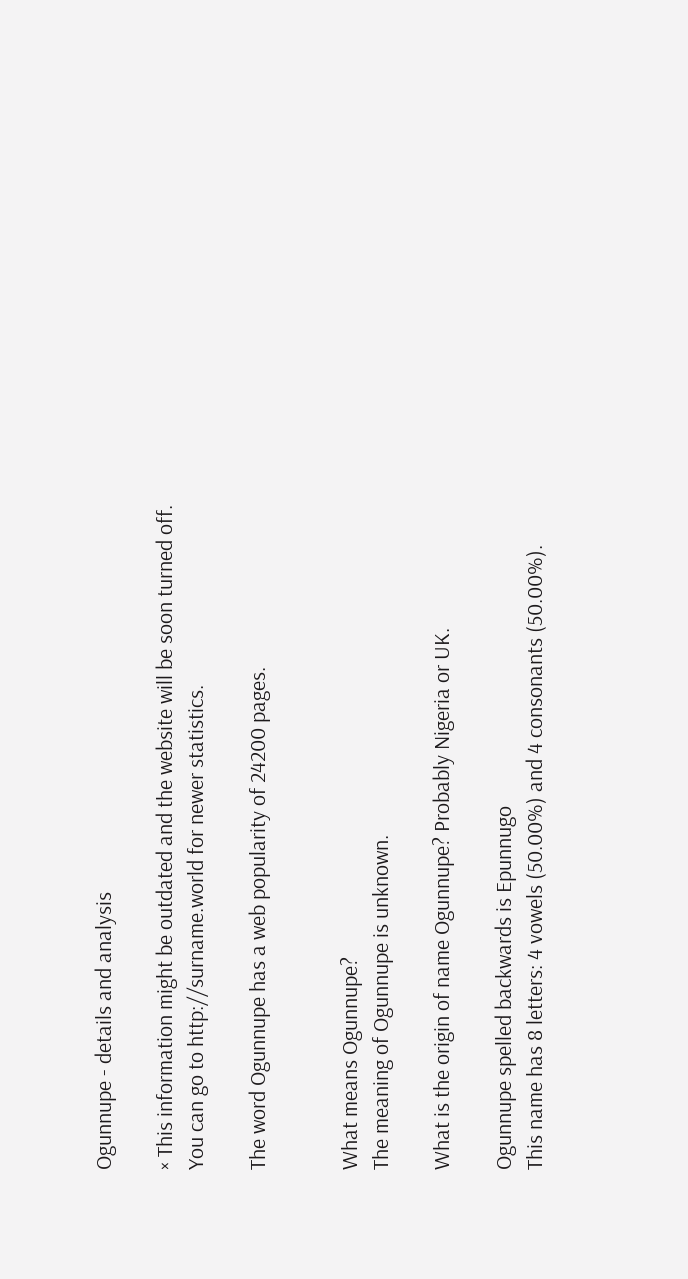Ogunnupe - details and analysis

× This information might be outdated and the website will be soon turned off.
You can go to http://surname.world for newer statistics.

The word Ogunnupe has a web popularity of 24200 pages.


What means Ogunnupe?
The meaning of Ogunnupe is unknown.

What is the origin of name Ogunnupe? Probably Nigeria or UK.

Ogunnupe spelled backwards is Epunnugo
This name has 8 letters: 4 vowels (50.00%) and 4 consonants (50.00%).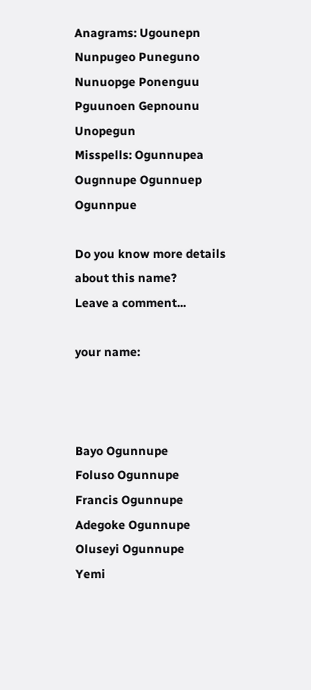Anagrams: Ugounepn Nunpugeo Puneguno Nunuopge Ponenguu Pguunoen Gepnounu Unopegun
Misspells: Ogunnupea Ougnnupe Ogunnuep Ogunnpue

Do you know more details about this name?
Leave a comment...

your name:



Bayo Ogunnupe
Foluso Ogunnupe
Francis Ogunnupe
Adegoke Ogunnupe
Oluseyi Ogunnupe
Yemi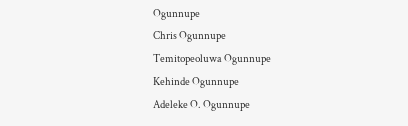Ogunnupe
Chris Ogunnupe
Temitopeoluwa Ogunnupe
Kehinde Ogunnupe
Adeleke O. Ogunnupe